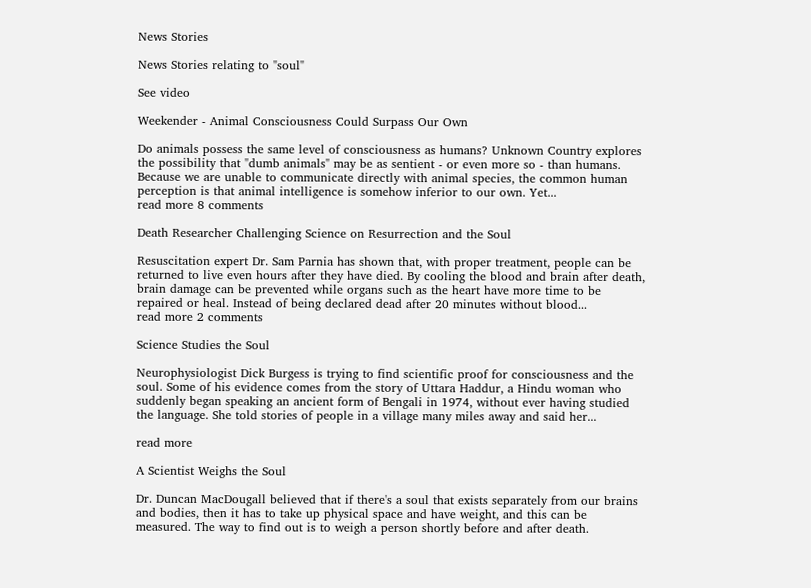News Stories

News Stories relating to "soul"

See video

Weekender - Animal Consciousness Could Surpass Our Own

Do animals possess the same level of consciousness as humans? Unknown Country explores the possibility that "dumb animals" may be as sentient - or even more so - than humans. Because we are unable to communicate directly with animal species, the common human perception is that animal intelligence is somehow inferior to our own. Yet...
read more 8 comments

Death Researcher Challenging Science on Resurrection and the Soul

Resuscitation expert Dr. Sam Parnia has shown that, with proper treatment, people can be returned to live even hours after they have died. By cooling the blood and brain after death, brain damage can be prevented while organs such as the heart have more time to be repaired or heal. Instead of being declared dead after 20 minutes without blood...
read more 2 comments

Science Studies the Soul

Neurophysiologist Dick Burgess is trying to find scientific proof for consciousness and the soul. Some of his evidence comes from the story of Uttara Haddur, a Hindu woman who suddenly began speaking an ancient form of Bengali in 1974, without ever having studied the language. She told stories of people in a village many miles away and said her...

read more

A Scientist Weighs the Soul

Dr. Duncan MacDougall believed that if there's a soul that exists separately from our brains and bodies, then it has to take up physical space and have weight, and this can be measured. The way to find out is to weigh a person shortly before and after death.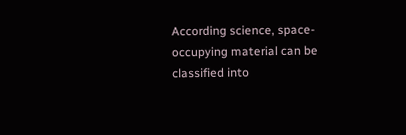According science, space-occupying material can be classified into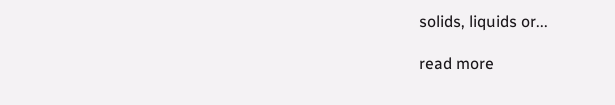solids, liquids or...

read more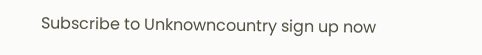Subscribe to Unknowncountry sign up now